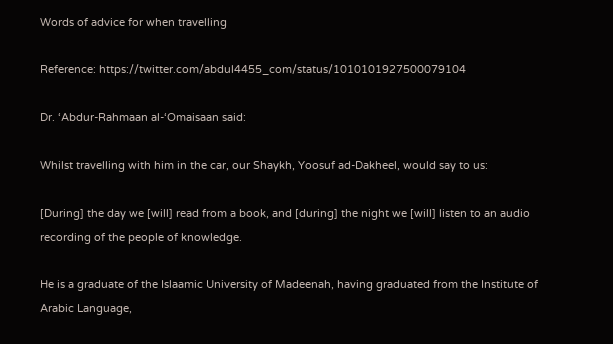Words of advice for when travelling

Reference: https://twitter.com/abdul4455_com/status/1010101927500079104

Dr. ‘Abdur-Rahmaan al-‘Omaisaan said:

Whilst travelling with him in the car, our Shaykh, Yoosuf ad-Dakheel, would say to us:

[During] the day we [will] read from a book, and [during] the night we [will] listen to an audio recording of the people of knowledge.

He is a graduate of the Islaamic University of Madeenah, having graduated from the Institute of Arabic Language,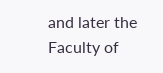and later the Faculty of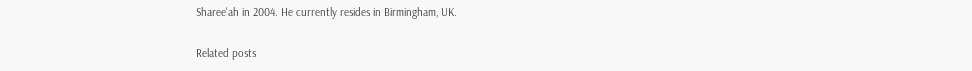Sharee'ah in 2004. He currently resides in Birmingham, UK.

Related posts